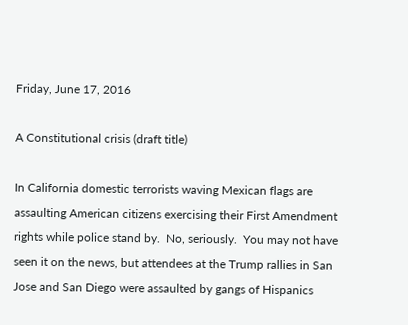Friday, June 17, 2016

A Constitutional crisis (draft title)

In California domestic terrorists waving Mexican flags are assaulting American citizens exercising their First Amendment rights while police stand by.  No, seriously.  You may not have seen it on the news, but attendees at the Trump rallies in San Jose and San Diego were assaulted by gangs of Hispanics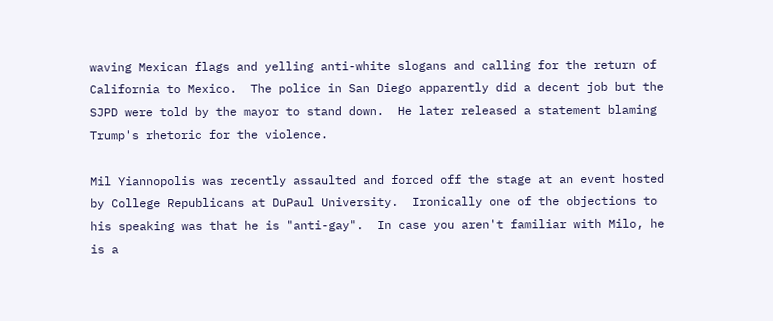waving Mexican flags and yelling anti-white slogans and calling for the return of California to Mexico.  The police in San Diego apparently did a decent job but the SJPD were told by the mayor to stand down.  He later released a statement blaming Trump's rhetoric for the violence.

Mil Yiannopolis was recently assaulted and forced off the stage at an event hosted by College Republicans at DuPaul University.  Ironically one of the objections to his speaking was that he is "anti-gay".  In case you aren't familiar with Milo, he is a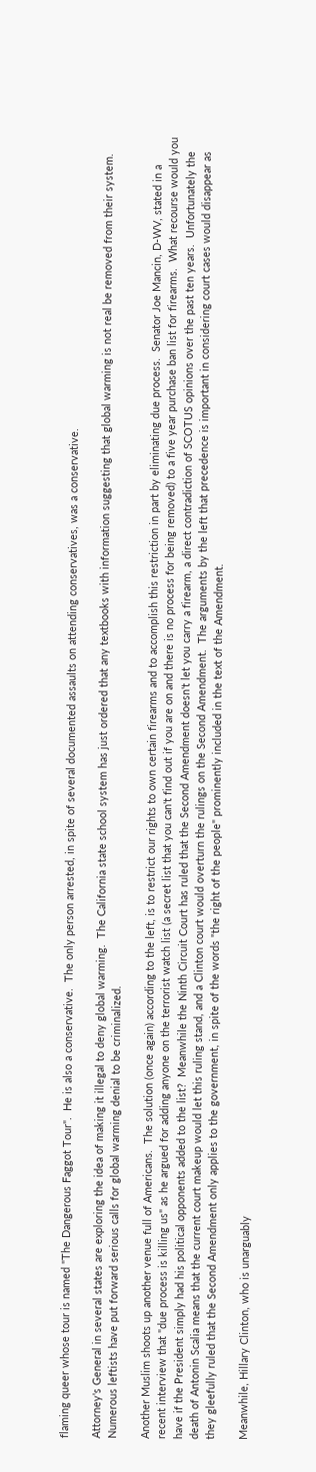flaming queer whose tour is named "The Dangerous Faggot Tour".  He is also a conservative.  The only person arrested, in spite of several documented assaults on attending conservatives, was a conservative.

Attorney's General in several states are exploring the idea of making it illegal to deny global warming.  The California state school system has just ordered that any textbooks with information suggesting that global warming is not real be removed from their system.  Numerous leftists have put forward serious calls for global warming denial to be criminalized.

Another Muslim shoots up another venue full of Americans.  The solution (once again) according to the left, is to restrict our rights to own certain firearms and to accomplish this restriction in part by eliminating due process.  Senator Joe Mancin, D-WV, stated in a recent interview that "due process is killing us" as he argued for adding anyone on the terrorist watch list (a secret list that you can't find out if you are on and there is no process for being removed) to a five year purchase ban list for firearms.  What recourse would you have if the President simply had his political opponents added to the list?  Meanwhile the Ninth Circuit Court has ruled that the Second Amendment doesn't let you carry a firearm, a direct contradiction of SCOTUS opinions over the past ten years.  Unfortunately the death of Antonin Scalia means that the current court makeup would let this ruling stand, and a Clinton court would overturn the rulings on the Second Amendment.  The arguments by the left that precedence is important in considering court cases would disappear as they gleefully ruled that the Second Amendment only applies to the government, in spite of the words "the right of the people" prominently included in the text of the Amendment.

Meanwhile, Hillary Clinton, who is unarguably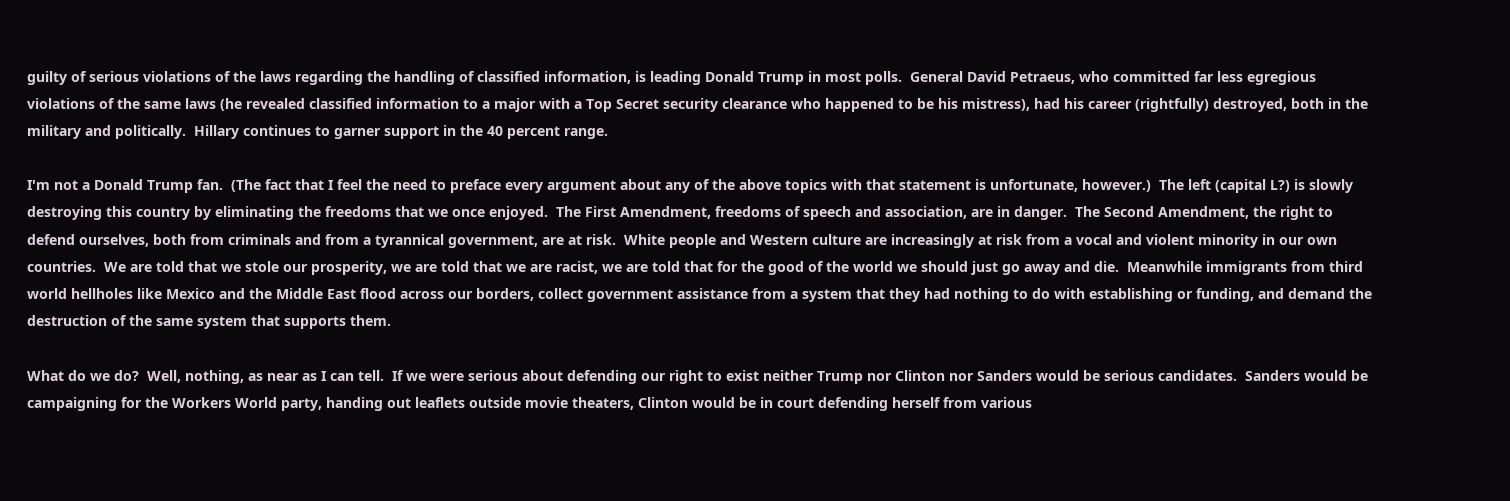guilty of serious violations of the laws regarding the handling of classified information, is leading Donald Trump in most polls.  General David Petraeus, who committed far less egregious violations of the same laws (he revealed classified information to a major with a Top Secret security clearance who happened to be his mistress), had his career (rightfully) destroyed, both in the military and politically.  Hillary continues to garner support in the 40 percent range.

I'm not a Donald Trump fan.  (The fact that I feel the need to preface every argument about any of the above topics with that statement is unfortunate, however.)  The left (capital L?) is slowly destroying this country by eliminating the freedoms that we once enjoyed.  The First Amendment, freedoms of speech and association, are in danger.  The Second Amendment, the right to defend ourselves, both from criminals and from a tyrannical government, are at risk.  White people and Western culture are increasingly at risk from a vocal and violent minority in our own countries.  We are told that we stole our prosperity, we are told that we are racist, we are told that for the good of the world we should just go away and die.  Meanwhile immigrants from third world hellholes like Mexico and the Middle East flood across our borders, collect government assistance from a system that they had nothing to do with establishing or funding, and demand the destruction of the same system that supports them.

What do we do?  Well, nothing, as near as I can tell.  If we were serious about defending our right to exist neither Trump nor Clinton nor Sanders would be serious candidates.  Sanders would be campaigning for the Workers World party, handing out leaflets outside movie theaters, Clinton would be in court defending herself from various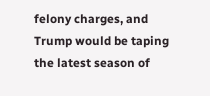felony charges, and Trump would be taping the latest season of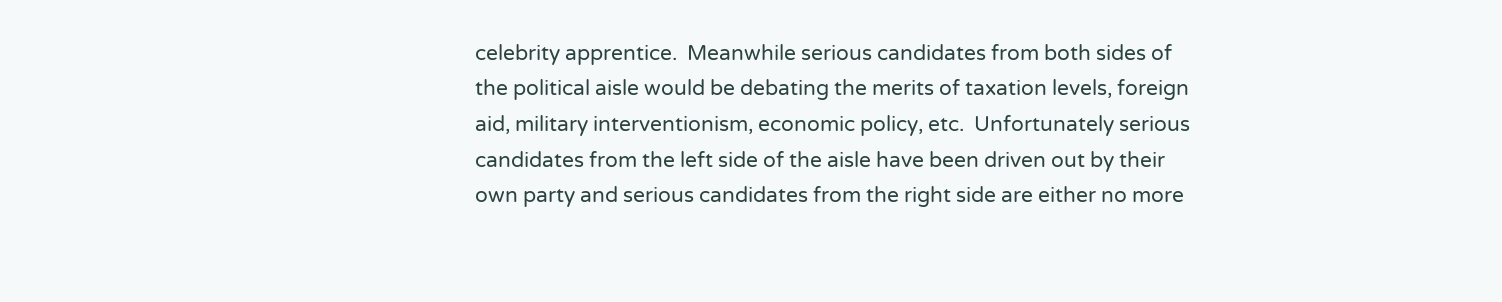celebrity apprentice.  Meanwhile serious candidates from both sides of the political aisle would be debating the merits of taxation levels, foreign aid, military interventionism, economic policy, etc.  Unfortunately serious candidates from the left side of the aisle have been driven out by their own party and serious candidates from the right side are either no more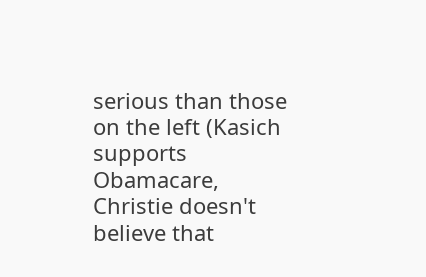serious than those on the left (Kasich supports Obamacare, Christie doesn't believe that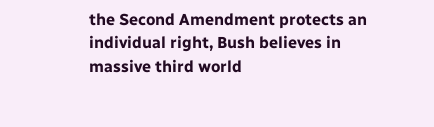the Second Amendment protects an individual right, Bush believes in massive third world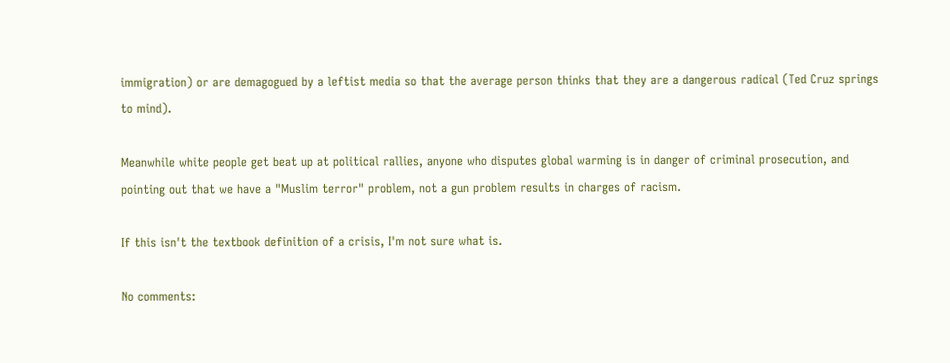immigration) or are demagogued by a leftist media so that the average person thinks that they are a dangerous radical (Ted Cruz springs to mind).

Meanwhile white people get beat up at political rallies, anyone who disputes global warming is in danger of criminal prosecution, and pointing out that we have a "Muslim terror" problem, not a gun problem results in charges of racism.

If this isn't the textbook definition of a crisis, I'm not sure what is.

No comments: